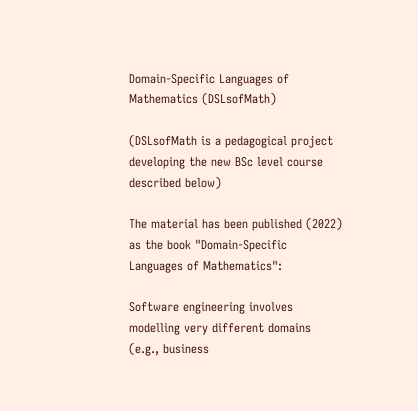Domain-Specific Languages of Mathematics (DSLsofMath)

(DSLsofMath is a pedagogical project developing the new BSc level course described below)

The material has been published (2022) as the book "Domain-Specific Languages of Mathematics":

Software engineering involves modelling very different domains (e.g., business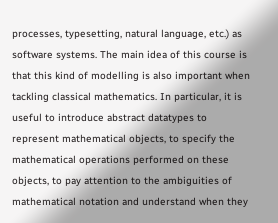processes, typesetting, natural language, etc.) as software systems. The main idea of this course is that this kind of modelling is also important when tackling classical mathematics. In particular, it is useful to introduce abstract datatypes to represent mathematical objects, to specify the mathematical operations performed on these objects, to pay attention to the ambiguities of mathematical notation and understand when they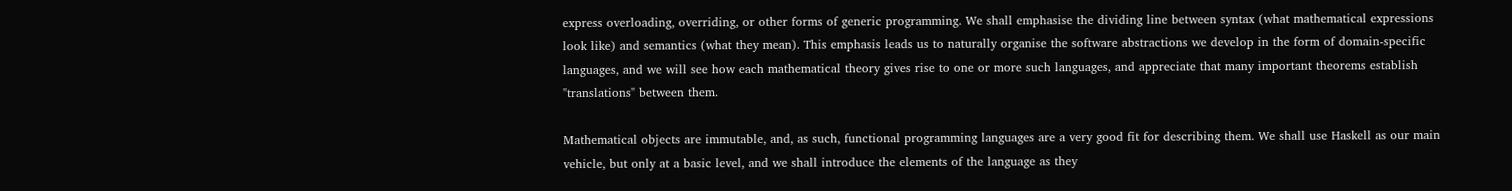express overloading, overriding, or other forms of generic programming. We shall emphasise the dividing line between syntax (what mathematical expressions look like) and semantics (what they mean). This emphasis leads us to naturally organise the software abstractions we develop in the form of domain-specific languages, and we will see how each mathematical theory gives rise to one or more such languages, and appreciate that many important theorems establish "translations" between them.

Mathematical objects are immutable, and, as such, functional programming languages are a very good fit for describing them. We shall use Haskell as our main vehicle, but only at a basic level, and we shall introduce the elements of the language as they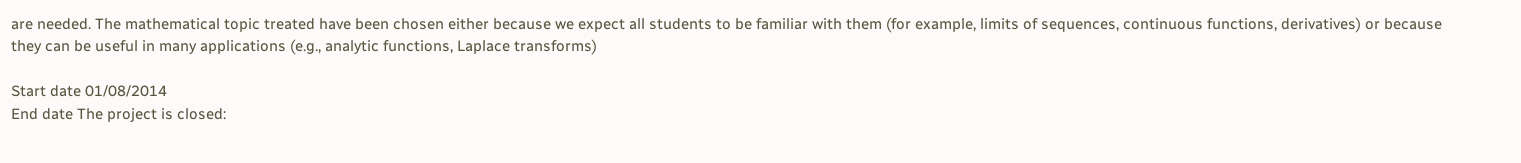are needed. The mathematical topic treated have been chosen either because we expect all students to be familiar with them (for example, limits of sequences, continuous functions, derivatives) or because they can be useful in many applications (e.g., analytic functions, Laplace transforms)

Start date 01/08/2014
End date The project is closed: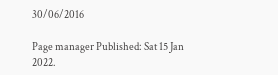30/06/2016

Page manager Published: Sat 15 Jan 2022.